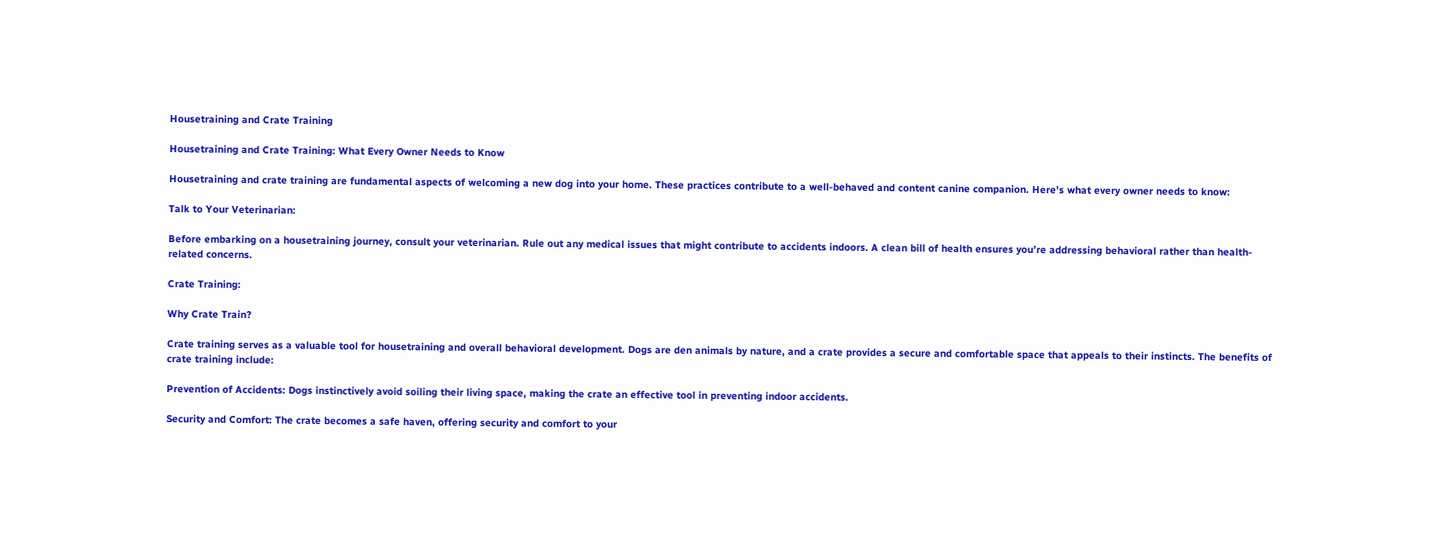Housetraining and Crate Training

Housetraining and Crate Training: What Every Owner Needs to Know

Housetraining and crate training are fundamental aspects of welcoming a new dog into your home. These practices contribute to a well-behaved and content canine companion. Here’s what every owner needs to know:

Talk to Your Veterinarian:

Before embarking on a housetraining journey, consult your veterinarian. Rule out any medical issues that might contribute to accidents indoors. A clean bill of health ensures you’re addressing behavioral rather than health-related concerns.

Crate Training:

Why Crate Train?

Crate training serves as a valuable tool for housetraining and overall behavioral development. Dogs are den animals by nature, and a crate provides a secure and comfortable space that appeals to their instincts. The benefits of crate training include:

Prevention of Accidents: Dogs instinctively avoid soiling their living space, making the crate an effective tool in preventing indoor accidents.

Security and Comfort: The crate becomes a safe haven, offering security and comfort to your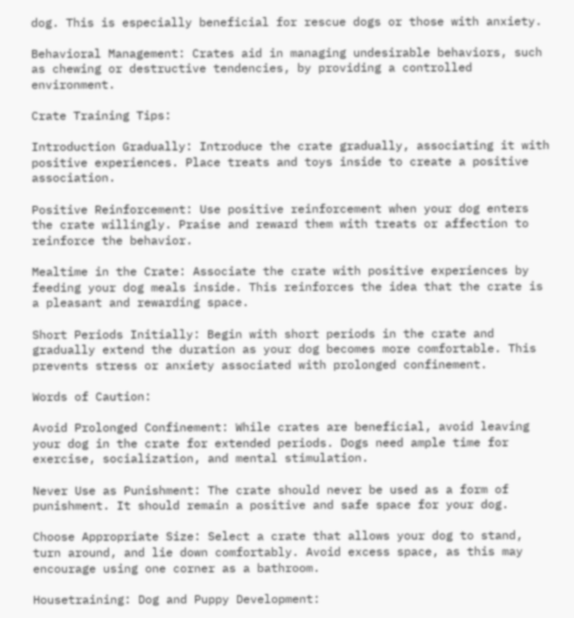dog. This is especially beneficial for rescue dogs or those with anxiety.

Behavioral Management: Crates aid in managing undesirable behaviors, such as chewing or destructive tendencies, by providing a controlled environment.

Crate Training Tips:

Introduction Gradually: Introduce the crate gradually, associating it with positive experiences. Place treats and toys inside to create a positive association.

Positive Reinforcement: Use positive reinforcement when your dog enters the crate willingly. Praise and reward them with treats or affection to reinforce the behavior.

Mealtime in the Crate: Associate the crate with positive experiences by feeding your dog meals inside. This reinforces the idea that the crate is a pleasant and rewarding space.

Short Periods Initially: Begin with short periods in the crate and gradually extend the duration as your dog becomes more comfortable. This prevents stress or anxiety associated with prolonged confinement.

Words of Caution:

Avoid Prolonged Confinement: While crates are beneficial, avoid leaving your dog in the crate for extended periods. Dogs need ample time for exercise, socialization, and mental stimulation.

Never Use as Punishment: The crate should never be used as a form of punishment. It should remain a positive and safe space for your dog.

Choose Appropriate Size: Select a crate that allows your dog to stand, turn around, and lie down comfortably. Avoid excess space, as this may encourage using one corner as a bathroom.

Housetraining: Dog and Puppy Development: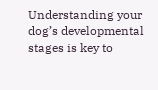Understanding your dog’s developmental stages is key to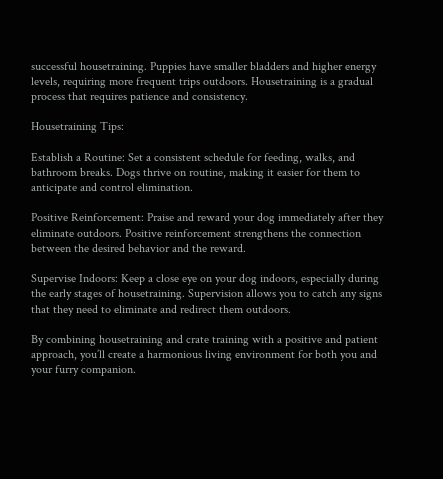successful housetraining. Puppies have smaller bladders and higher energy levels, requiring more frequent trips outdoors. Housetraining is a gradual process that requires patience and consistency.

Housetraining Tips:

Establish a Routine: Set a consistent schedule for feeding, walks, and bathroom breaks. Dogs thrive on routine, making it easier for them to anticipate and control elimination.

Positive Reinforcement: Praise and reward your dog immediately after they eliminate outdoors. Positive reinforcement strengthens the connection between the desired behavior and the reward.

Supervise Indoors: Keep a close eye on your dog indoors, especially during the early stages of housetraining. Supervision allows you to catch any signs that they need to eliminate and redirect them outdoors.

By combining housetraining and crate training with a positive and patient approach, you’ll create a harmonious living environment for both you and your furry companion.